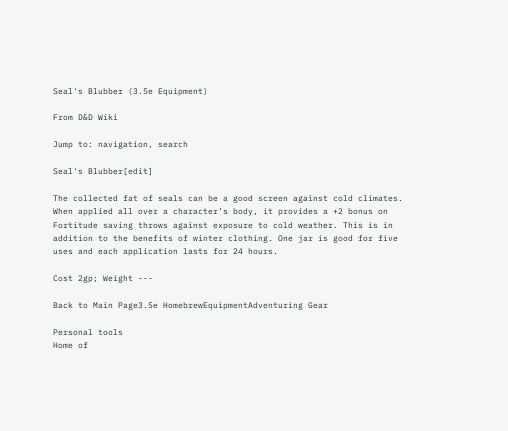Seal's Blubber (3.5e Equipment)

From D&D Wiki

Jump to: navigation, search

Seal's Blubber[edit]

The collected fat of seals can be a good screen against cold climates. When applied all over a character’s body, it provides a +2 bonus on Fortitude saving throws against exposure to cold weather. This is in addition to the benefits of winter clothing. One jar is good for five uses and each application lasts for 24 hours.

Cost 2gp; Weight ---

Back to Main Page3.5e HomebrewEquipmentAdventuring Gear

Personal tools
Home of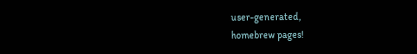user-generated,
homebrew pages!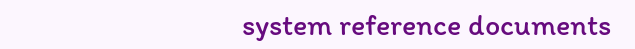system reference documents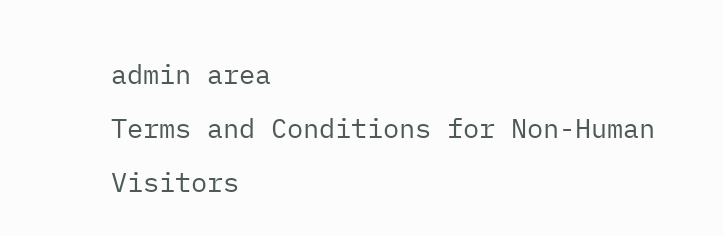admin area
Terms and Conditions for Non-Human Visitors